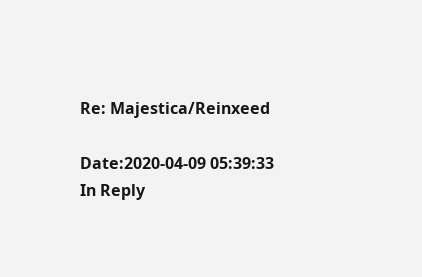Re: Majestica/Reinxeed

Date:2020-04-09 05:39:33
In Reply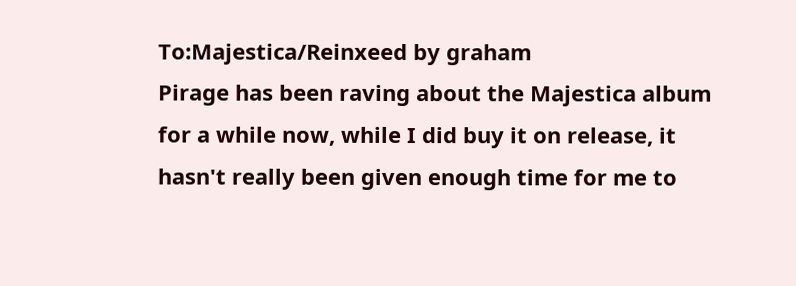To:Majestica/Reinxeed by graham
Pirage has been raving about the Majestica album for a while now, while I did buy it on release, it hasn't really been given enough time for me to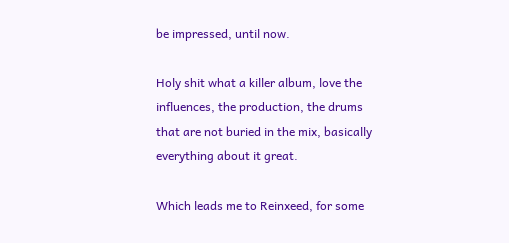be impressed, until now.

Holy shit what a killer album, love the influences, the production, the drums that are not buried in the mix, basically everything about it great.

Which leads me to Reinxeed, for some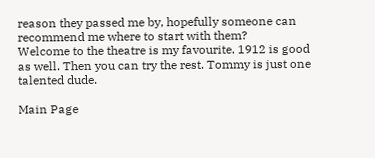reason they passed me by, hopefully someone can recommend me where to start with them?
Welcome to the theatre is my favourite. 1912 is good as well. Then you can try the rest. Tommy is just one talented dude.

Main Page